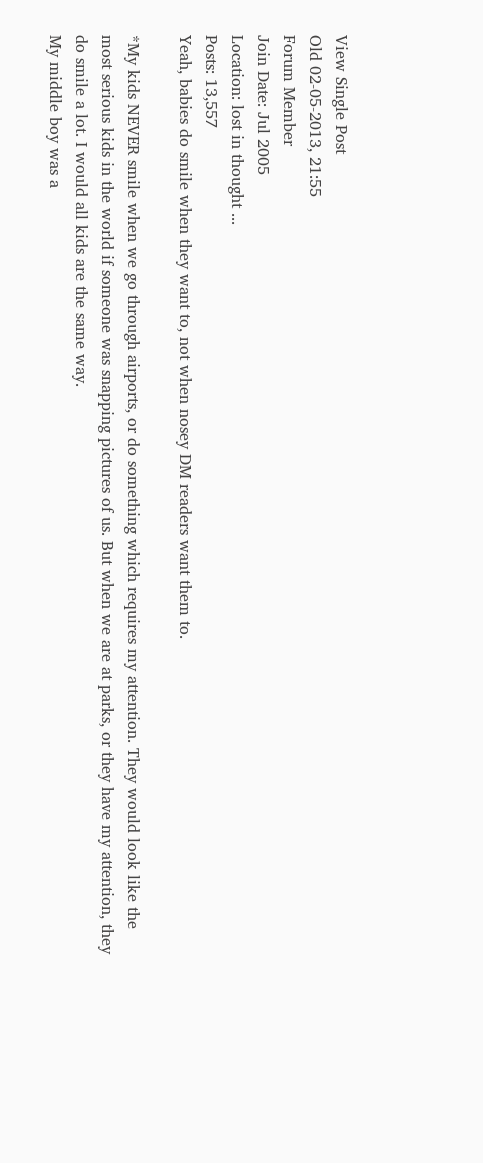View Single Post
Old 02-05-2013, 21:55
Forum Member
Join Date: Jul 2005
Location: lost in thought ...
Posts: 13,557
Yeah, babies do smile when they want to, not when nosey DM readers want them to.

*My kids NEVER smile when we go through airports, or do something which requires my attention. They would look like the most serious kids in the world if someone was snapping pictures of us. But when we are at parks, or they have my attention, they do smile a lot. I would all kids are the same way.
My middle boy was a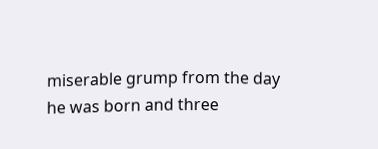miserable grump from the day he was born and three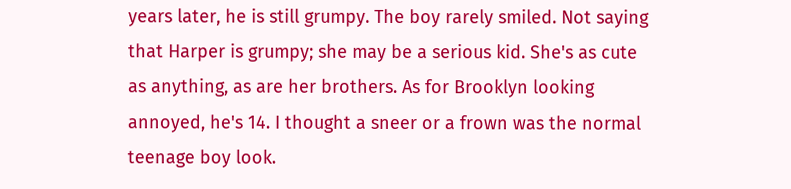years later, he is still grumpy. The boy rarely smiled. Not saying that Harper is grumpy; she may be a serious kid. She's as cute as anything, as are her brothers. As for Brooklyn looking annoyed, he's 14. I thought a sneer or a frown was the normal teenage boy look.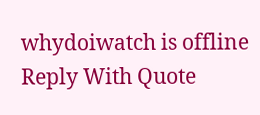whydoiwatch is offline   Reply With Quote